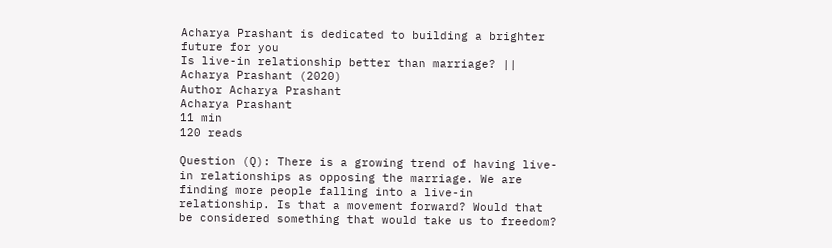Acharya Prashant is dedicated to building a brighter future for you
Is live-in relationship better than marriage? || Acharya Prashant (2020)
Author Acharya Prashant
Acharya Prashant
11 min
120 reads

Question (Q): There is a growing trend of having live-in relationships as opposing the marriage. We are finding more people falling into a live-in relationship. Is that a movement forward? Would that be considered something that would take us to freedom?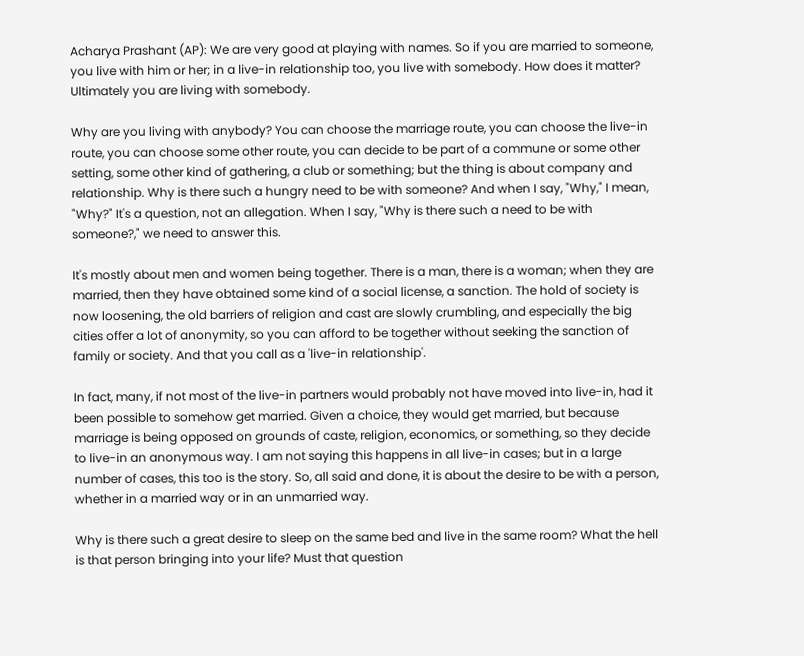Acharya Prashant (AP): We are very good at playing with names. So if you are married to someone, you live with him or her; in a live-in relationship too, you live with somebody. How does it matter? Ultimately you are living with somebody.

Why are you living with anybody? You can choose the marriage route, you can choose the live-in route, you can choose some other route, you can decide to be part of a commune or some other setting, some other kind of gathering, a club or something; but the thing is about company and relationship. Why is there such a hungry need to be with someone? And when I say, "Why," I mean, "Why?" It's a question, not an allegation. When I say, "Why is there such a need to be with someone?," we need to answer this.

It's mostly about men and women being together. There is a man, there is a woman; when they are married, then they have obtained some kind of a social license, a sanction. The hold of society is now loosening, the old barriers of religion and cast are slowly crumbling, and especially the big cities offer a lot of anonymity, so you can afford to be together without seeking the sanction of family or society. And that you call as a 'live-in relationship'.

In fact, many, if not most of the live-in partners would probably not have moved into live-in, had it been possible to somehow get married. Given a choice, they would get married, but because marriage is being opposed on grounds of caste, religion, economics, or something, so they decide to live-in an anonymous way. I am not saying this happens in all live-in cases; but in a large number of cases, this too is the story. So, all said and done, it is about the desire to be with a person, whether in a married way or in an unmarried way.

Why is there such a great desire to sleep on the same bed and live in the same room? What the hell is that person bringing into your life? Must that question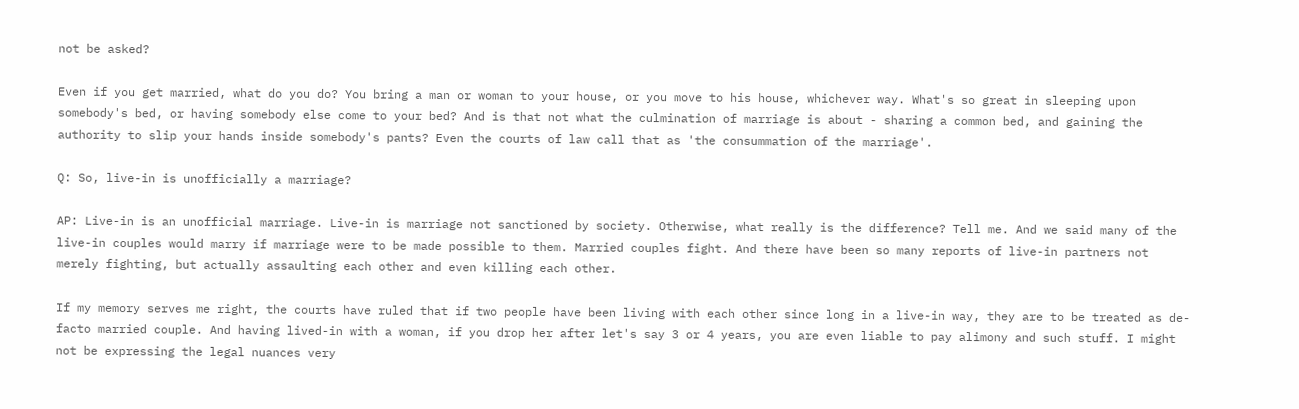not be asked?

Even if you get married, what do you do? You bring a man or woman to your house, or you move to his house, whichever way. What's so great in sleeping upon somebody's bed, or having somebody else come to your bed? And is that not what the culmination of marriage is about - sharing a common bed, and gaining the authority to slip your hands inside somebody's pants? Even the courts of law call that as 'the consummation of the marriage'.

Q: So, live-in is unofficially a marriage?

AP: Live-in is an unofficial marriage. Live-in is marriage not sanctioned by society. Otherwise, what really is the difference? Tell me. And we said many of the live-in couples would marry if marriage were to be made possible to them. Married couples fight. And there have been so many reports of live-in partners not merely fighting, but actually assaulting each other and even killing each other.

If my memory serves me right, the courts have ruled that if two people have been living with each other since long in a live-in way, they are to be treated as de-facto married couple. And having lived-in with a woman, if you drop her after let's say 3 or 4 years, you are even liable to pay alimony and such stuff. I might not be expressing the legal nuances very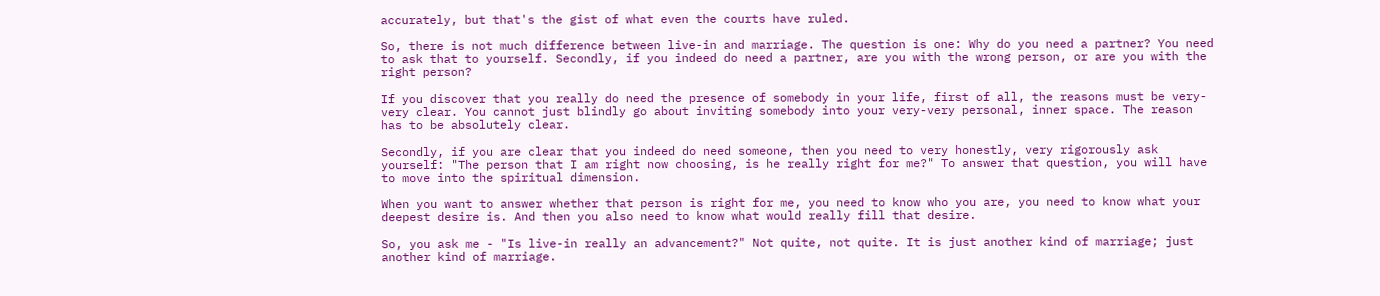accurately, but that's the gist of what even the courts have ruled.

So, there is not much difference between live-in and marriage. The question is one: Why do you need a partner? You need to ask that to yourself. Secondly, if you indeed do need a partner, are you with the wrong person, or are you with the right person?

If you discover that you really do need the presence of somebody in your life, first of all, the reasons must be very-very clear. You cannot just blindly go about inviting somebody into your very-very personal, inner space. The reason has to be absolutely clear.

Secondly, if you are clear that you indeed do need someone, then you need to very honestly, very rigorously ask yourself: "The person that I am right now choosing, is he really right for me?" To answer that question, you will have to move into the spiritual dimension.

When you want to answer whether that person is right for me, you need to know who you are, you need to know what your deepest desire is. And then you also need to know what would really fill that desire.

So, you ask me - "Is live-in really an advancement?" Not quite, not quite. It is just another kind of marriage; just another kind of marriage.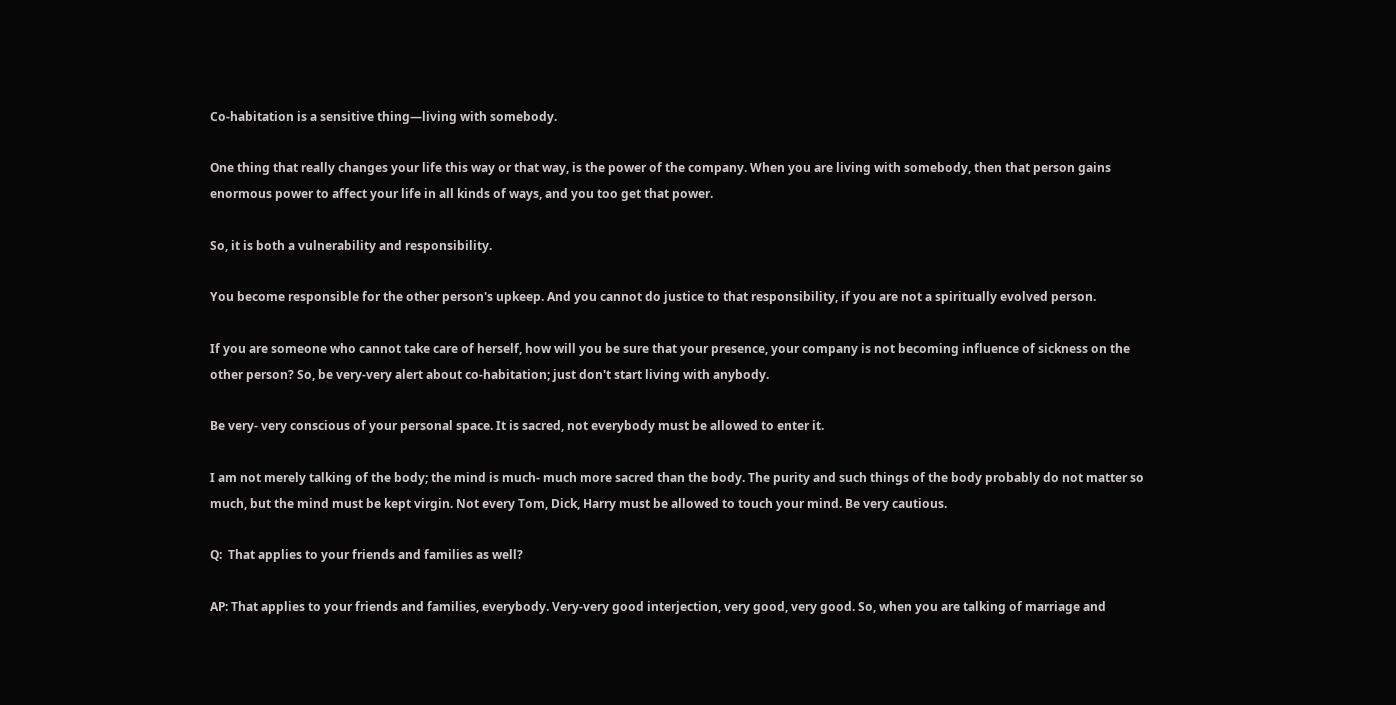Co-habitation is a sensitive thing—living with somebody.

One thing that really changes your life this way or that way, is the power of the company. When you are living with somebody, then that person gains enormous power to affect your life in all kinds of ways, and you too get that power.

So, it is both a vulnerability and responsibility.

You become responsible for the other person's upkeep. And you cannot do justice to that responsibility, if you are not a spiritually evolved person.

If you are someone who cannot take care of herself, how will you be sure that your presence, your company is not becoming influence of sickness on the other person? So, be very-very alert about co-habitation; just don't start living with anybody.

Be very- very conscious of your personal space. It is sacred, not everybody must be allowed to enter it.

I am not merely talking of the body; the mind is much- much more sacred than the body. The purity and such things of the body probably do not matter so much, but the mind must be kept virgin. Not every Tom, Dick, Harry must be allowed to touch your mind. Be very cautious.

Q:  That applies to your friends and families as well?

AP: That applies to your friends and families, everybody. Very-very good interjection, very good, very good. So, when you are talking of marriage and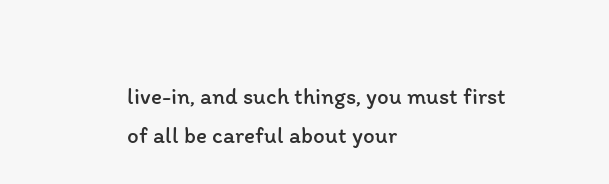live-in, and such things, you must first of all be careful about your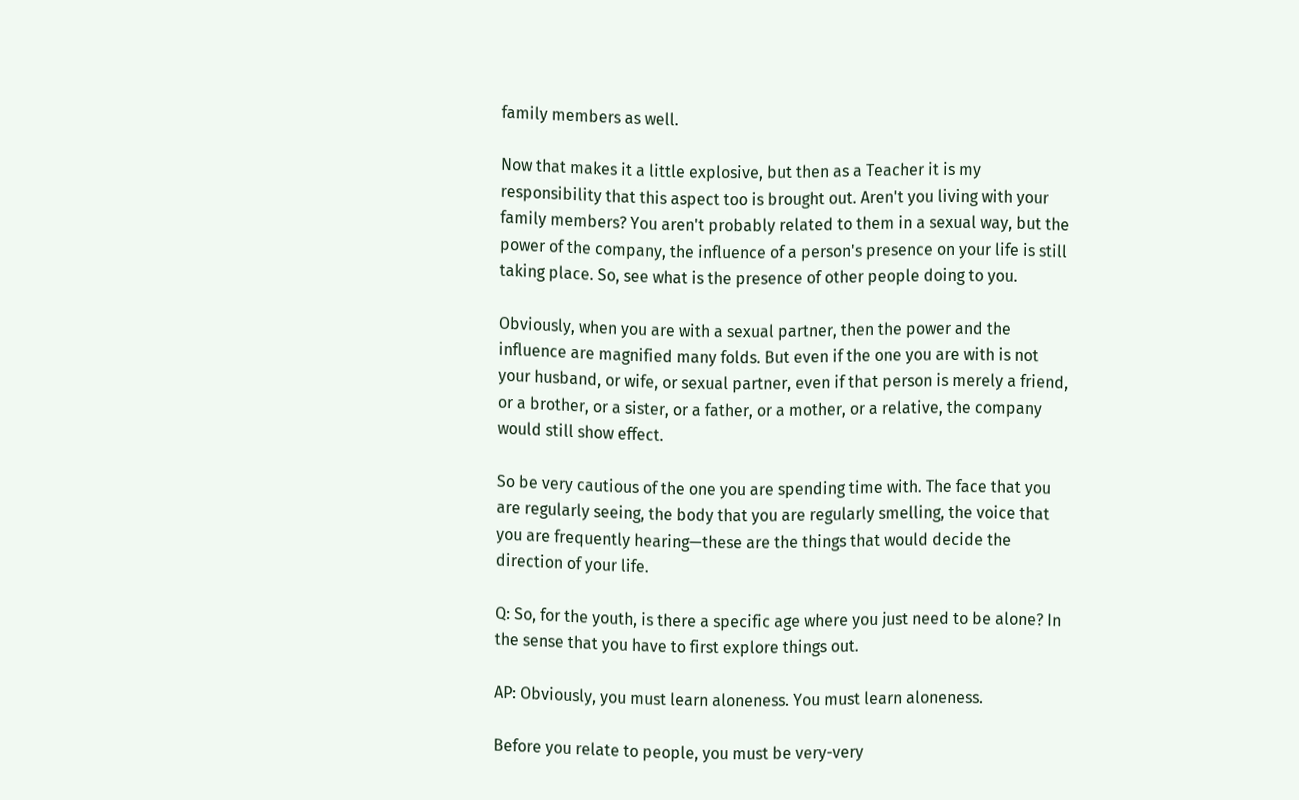family members as well.

Now that makes it a little explosive, but then as a Teacher it is my responsibility that this aspect too is brought out. Aren't you living with your family members? You aren't probably related to them in a sexual way, but the power of the company, the influence of a person's presence on your life is still taking place. So, see what is the presence of other people doing to you.

Obviously, when you are with a sexual partner, then the power and the influence are magnified many folds. But even if the one you are with is not your husband, or wife, or sexual partner, even if that person is merely a friend, or a brother, or a sister, or a father, or a mother, or a relative, the company would still show effect.

So be very cautious of the one you are spending time with. The face that you are regularly seeing, the body that you are regularly smelling, the voice that you are frequently hearing—these are the things that would decide the direction of your life.

Q: So, for the youth, is there a specific age where you just need to be alone? In the sense that you have to first explore things out.

AP: Obviously, you must learn aloneness. You must learn aloneness.

Before you relate to people, you must be very-very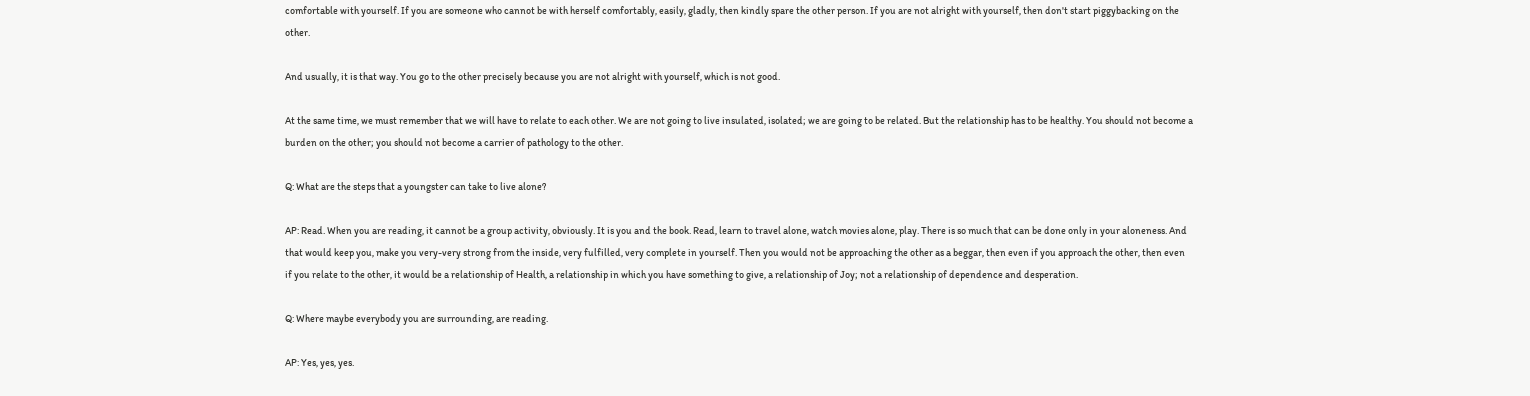comfortable with yourself. If you are someone who cannot be with herself comfortably, easily, gladly, then kindly spare the other person. If you are not alright with yourself, then don't start piggybacking on the other.

And usually, it is that way. You go to the other precisely because you are not alright with yourself, which is not good.

At the same time, we must remember that we will have to relate to each other. We are not going to live insulated, isolated; we are going to be related. But the relationship has to be healthy. You should not become a burden on the other; you should not become a carrier of pathology to the other.

Q: What are the steps that a youngster can take to live alone?

AP: Read. When you are reading, it cannot be a group activity, obviously. It is you and the book. Read, learn to travel alone, watch movies alone, play. There is so much that can be done only in your aloneness. And that would keep you, make you very-very strong from the inside, very fulfilled, very complete in yourself. Then you would not be approaching the other as a beggar, then even if you approach the other, then even if you relate to the other, it would be a relationship of Health, a relationship in which you have something to give, a relationship of Joy; not a relationship of dependence and desperation.

Q: Where maybe everybody you are surrounding, are reading.

AP: Yes, yes, yes.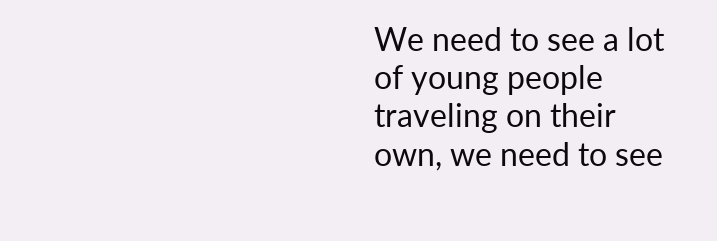We need to see a lot of young people traveling on their own, we need to see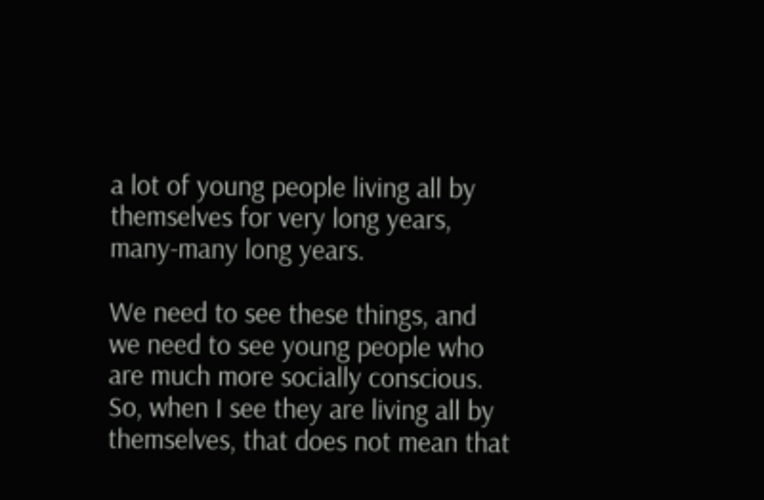a lot of young people living all by themselves for very long years, many-many long years.

We need to see these things, and we need to see young people who are much more socially conscious. So, when I see they are living all by themselves, that does not mean that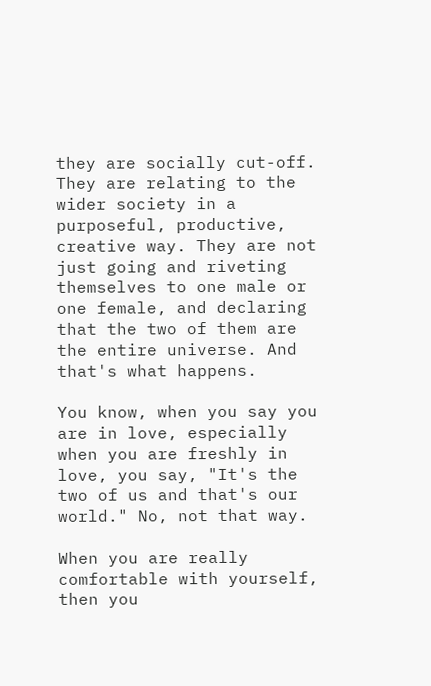they are socially cut-off. They are relating to the wider society in a purposeful, productive, creative way. They are not just going and riveting themselves to one male or one female, and declaring that the two of them are the entire universe. And that's what happens.

You know, when you say you are in love, especially when you are freshly in love, you say, "It's the two of us and that's our world." No, not that way.

When you are really comfortable with yourself, then you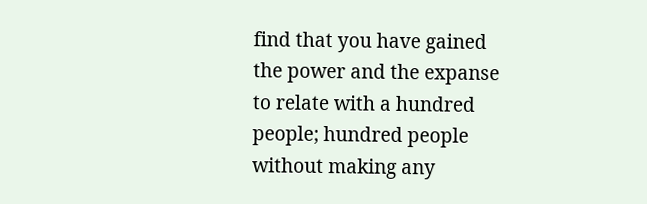find that you have gained the power and the expanse to relate with a hundred people; hundred people without making any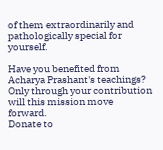of them extraordinarily and pathologically special for yourself.

Have you benefited from Acharya Prashant's teachings?
Only through your contribution will this mission move forward.
Donate to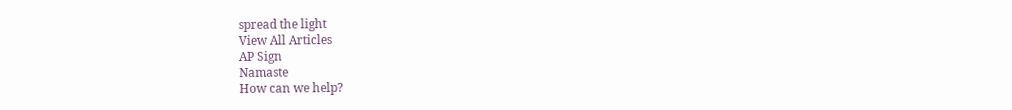spread the light
View All Articles
AP Sign
Namaste
How can we help?